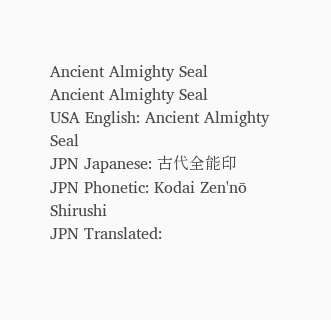Ancient Almighty Seal
Ancient Almighty Seal
USA English: Ancient Almighty Seal
JPN Japanese: 古代全能印
JPN Phonetic: Kodai Zen'nō Shirushi
JPN Translated: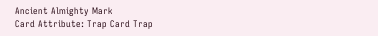Ancient Almighty Mark
Card Attribute: Trap Card Trap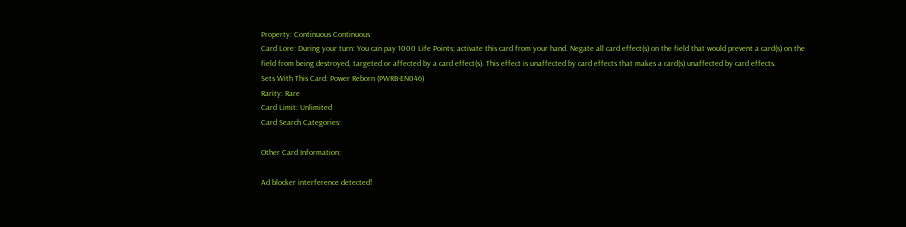Property: Continuous Continuous
Card Lore: During your turn: You can pay 1000 Life Points; activate this card from your hand. Negate all card effect(s) on the field that would prevent a card(s) on the field from being destroyed, targeted or affected by a card effect(s). This effect is unaffected by card effects that makes a card(s) unaffected by card effects.
Sets With This Card: Power Reborn (PWRB-EN046)
Rarity: Rare
Card Limit: Unlimited
Card Search Categories:

Other Card Information:

Ad blocker interference detected!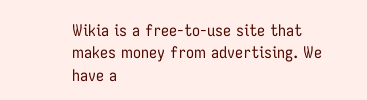Wikia is a free-to-use site that makes money from advertising. We have a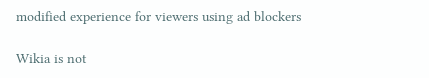modified experience for viewers using ad blockers

Wikia is not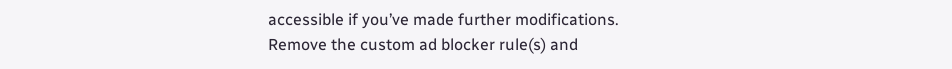accessible if you’ve made further modifications. Remove the custom ad blocker rule(s) and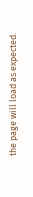the page will load as expected.